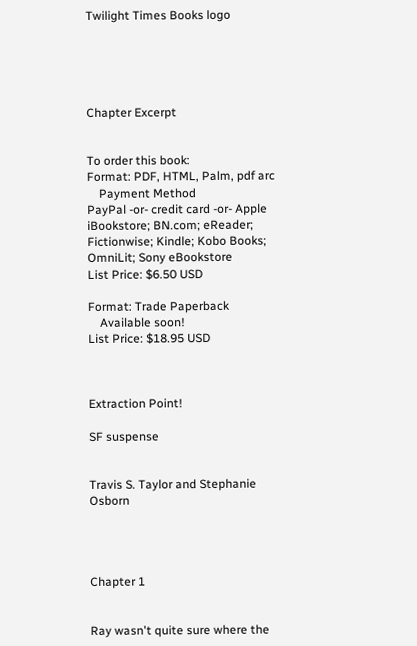Twilight Times Books logo





Chapter Excerpt


To order this book:
Format: PDF, HTML, Palm, pdf arc
    Payment Method
PayPal -or- credit card -or- Apple iBookstore; BN.com; eReader; Fictionwise; Kindle; Kobo Books; OmniLit; Sony eBookstore
List Price: $6.50 USD

Format: Trade Paperback
    Available soon!
List Price: $18.95 USD



Extraction Point!

SF suspense


Travis S. Taylor and Stephanie Osborn




Chapter 1


Ray wasn't quite sure where the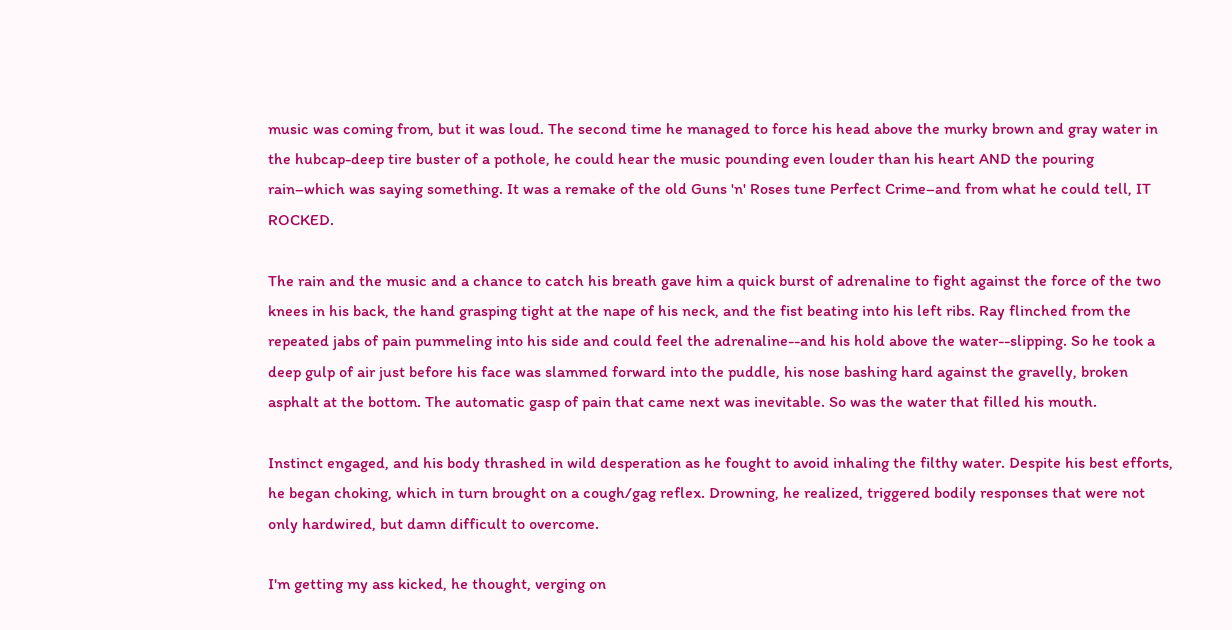music was coming from, but it was loud. The second time he managed to force his head above the murky brown and gray water in the hubcap-deep tire buster of a pothole, he could hear the music pounding even louder than his heart AND the pouring rain–which was saying something. It was a remake of the old Guns 'n' Roses tune Perfect Crime–and from what he could tell, IT ROCKED.

The rain and the music and a chance to catch his breath gave him a quick burst of adrenaline to fight against the force of the two knees in his back, the hand grasping tight at the nape of his neck, and the fist beating into his left ribs. Ray flinched from the repeated jabs of pain pummeling into his side and could feel the adrenaline--and his hold above the water--slipping. So he took a deep gulp of air just before his face was slammed forward into the puddle, his nose bashing hard against the gravelly, broken asphalt at the bottom. The automatic gasp of pain that came next was inevitable. So was the water that filled his mouth.

Instinct engaged, and his body thrashed in wild desperation as he fought to avoid inhaling the filthy water. Despite his best efforts, he began choking, which in turn brought on a cough/gag reflex. Drowning, he realized, triggered bodily responses that were not only hardwired, but damn difficult to overcome.

I'm getting my ass kicked, he thought, verging on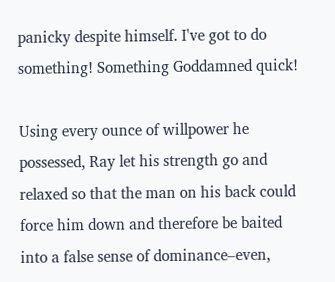panicky despite himself. I've got to do something! Something Goddamned quick!

Using every ounce of willpower he possessed, Ray let his strength go and relaxed so that the man on his back could force him down and therefore be baited into a false sense of dominance–even,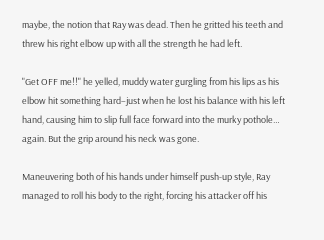maybe, the notion that Ray was dead. Then he gritted his teeth and threw his right elbow up with all the strength he had left.

"Get OFF me!!" he yelled, muddy water gurgling from his lips as his elbow hit something hard–just when he lost his balance with his left hand, causing him to slip full face forward into the murky pothole… again. But the grip around his neck was gone.

Maneuvering both of his hands under himself push-up style, Ray managed to roll his body to the right, forcing his attacker off his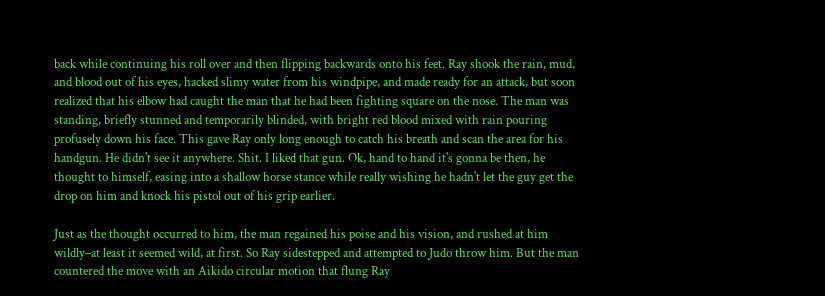back while continuing his roll over and then flipping backwards onto his feet. Ray shook the rain, mud, and blood out of his eyes, hacked slimy water from his windpipe, and made ready for an attack, but soon realized that his elbow had caught the man that he had been fighting square on the nose. The man was standing, briefly stunned and temporarily blinded, with bright red blood mixed with rain pouring profusely down his face. This gave Ray only long enough to catch his breath and scan the area for his handgun. He didn't see it anywhere. Shit. I liked that gun. Ok, hand to hand it's gonna be then, he thought to himself, easing into a shallow horse stance while really wishing he hadn't let the guy get the drop on him and knock his pistol out of his grip earlier.

Just as the thought occurred to him, the man regained his poise and his vision, and rushed at him wildly–at least it seemed wild, at first. So Ray sidestepped and attempted to Judo throw him. But the man countered the move with an Aikido circular motion that flung Ray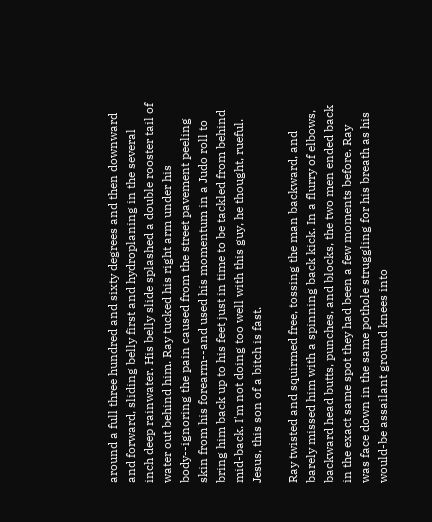around a full three hundred and sixty degrees and then downward and forward, sliding belly first and hydroplaning in the several inch deep rainwater. His belly slide splashed a double rooster tail of water out behind him. Ray tucked his right arm under his body--ignoring the pain caused from the street pavement peeling skin from his forearm--and used his momentum in a Judo roll to bring him back up to his feet just in time to be tackled from behind mid-back. I'm not doing too well with this guy, he thought, rueful. Jesus, this son of a bitch is fast.

Ray twisted and squirmed free, tossing the man backward, and barely missed him with a spinning back kick. In a flurry of elbows, backward head butts, punches, and blocks, the two men ended back in the exact same spot they had been a few moments before. Ray was face down in the same pothole struggling for his breath as his would-be assailant ground knees into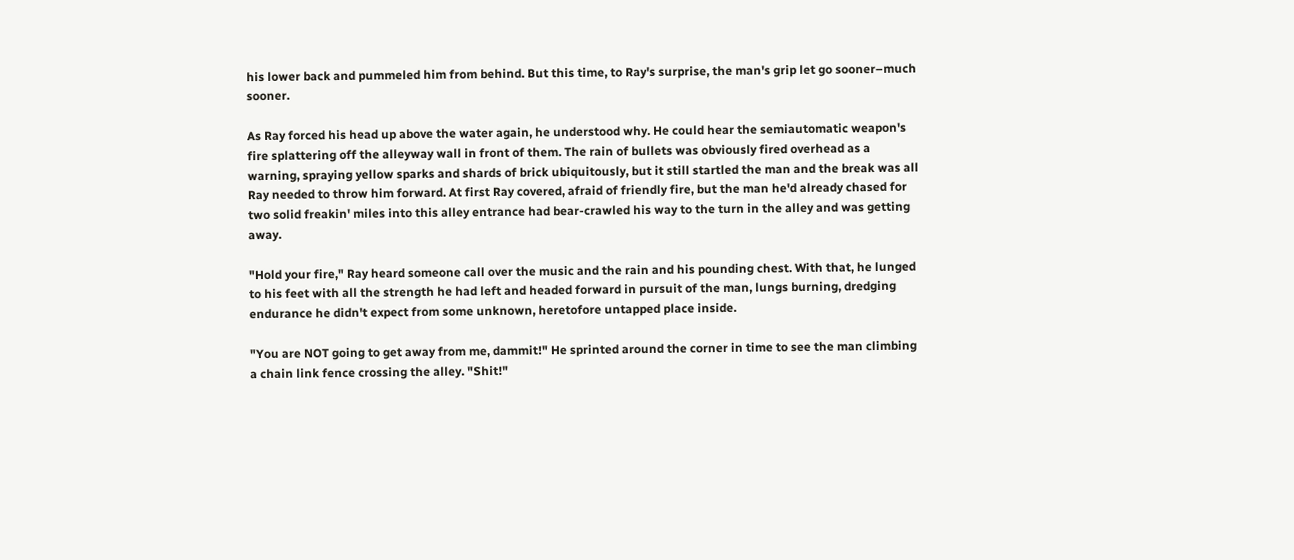his lower back and pummeled him from behind. But this time, to Ray's surprise, the man's grip let go sooner–much sooner.

As Ray forced his head up above the water again, he understood why. He could hear the semiautomatic weapon's fire splattering off the alleyway wall in front of them. The rain of bullets was obviously fired overhead as a warning, spraying yellow sparks and shards of brick ubiquitously, but it still startled the man and the break was all Ray needed to throw him forward. At first Ray covered, afraid of friendly fire, but the man he'd already chased for two solid freakin' miles into this alley entrance had bear-crawled his way to the turn in the alley and was getting away.

"Hold your fire," Ray heard someone call over the music and the rain and his pounding chest. With that, he lunged to his feet with all the strength he had left and headed forward in pursuit of the man, lungs burning, dredging endurance he didn't expect from some unknown, heretofore untapped place inside.

"You are NOT going to get away from me, dammit!" He sprinted around the corner in time to see the man climbing a chain link fence crossing the alley. "Shit!"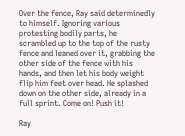Over the fence, Ray said determinedly to himself. Ignoring various protesting bodily parts, he scrambled up to the top of the rusty fence and leaned over it, grabbing the other side of the fence with his hands, and then let his body weight flip him feet over head. He splashed down on the other side, already in a full sprint. Come on! Push it!

Ray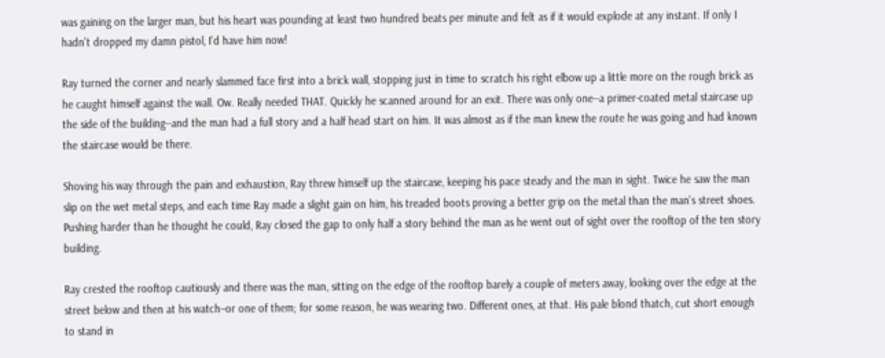was gaining on the larger man, but his heart was pounding at least two hundred beats per minute and felt as if it would explode at any instant. If only I hadn't dropped my damn pistol, I'd have him now!

Ray turned the corner and nearly slammed face first into a brick wall, stopping just in time to scratch his right elbow up a little more on the rough brick as he caught himself against the wall. Ow. Really needed THAT. Quickly he scanned around for an exit. There was only one--a primer-coated metal staircase up the side of the building--and the man had a full story and a half head start on him. It was almost as if the man knew the route he was going and had known the staircase would be there.

Shoving his way through the pain and exhaustion, Ray threw himself up the staircase, keeping his pace steady and the man in sight. Twice he saw the man slip on the wet metal steps, and each time Ray made a slight gain on him, his treaded boots proving a better grip on the metal than the man's street shoes. Pushing harder than he thought he could, Ray closed the gap to only half a story behind the man as he went out of sight over the rooftop of the ten story building.

Ray crested the rooftop cautiously and there was the man, sitting on the edge of the rooftop barely a couple of meters away, looking over the edge at the street below and then at his watch–or one of them; for some reason, he was wearing two. Different ones, at that. His pale blond thatch, cut short enough to stand in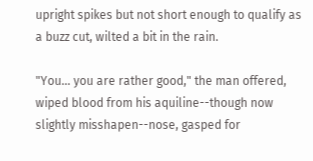upright spikes but not short enough to qualify as a buzz cut, wilted a bit in the rain.

"You… you are rather good," the man offered, wiped blood from his aquiline--though now slightly misshapen--nose, gasped for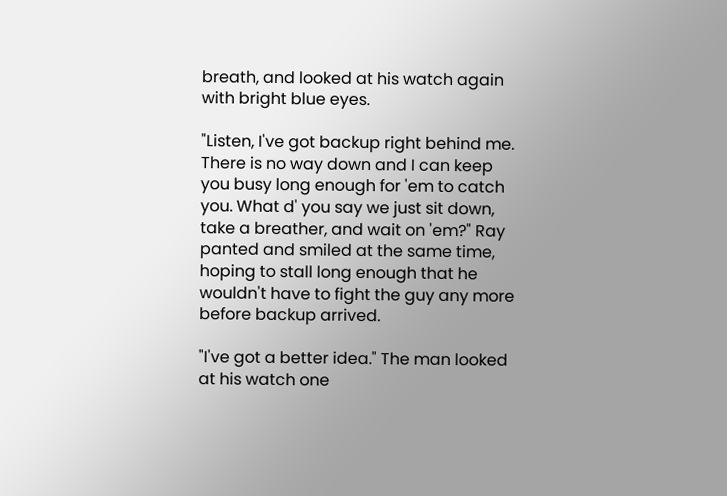breath, and looked at his watch again with bright blue eyes.

"Listen, I've got backup right behind me. There is no way down and I can keep you busy long enough for 'em to catch you. What d' you say we just sit down, take a breather, and wait on 'em?" Ray panted and smiled at the same time, hoping to stall long enough that he wouldn't have to fight the guy any more before backup arrived.

"I've got a better idea." The man looked at his watch one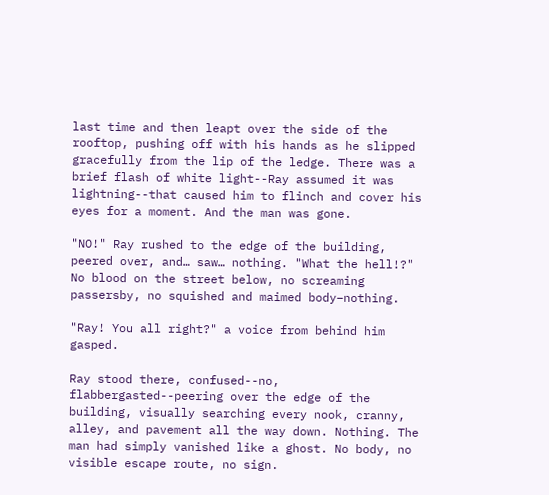last time and then leapt over the side of the rooftop, pushing off with his hands as he slipped gracefully from the lip of the ledge. There was a brief flash of white light--Ray assumed it was lightning--that caused him to flinch and cover his eyes for a moment. And the man was gone.

"NO!" Ray rushed to the edge of the building, peered over, and… saw… nothing. "What the hell!?" No blood on the street below, no screaming passersby, no squished and maimed body–nothing.

"Ray! You all right?" a voice from behind him gasped.

Ray stood there, confused--no, flabbergasted--peering over the edge of the building, visually searching every nook, cranny, alley, and pavement all the way down. Nothing. The man had simply vanished like a ghost. No body, no visible escape route, no sign.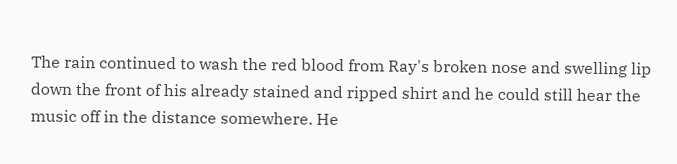The rain continued to wash the red blood from Ray's broken nose and swelling lip down the front of his already stained and ripped shirt and he could still hear the music off in the distance somewhere. He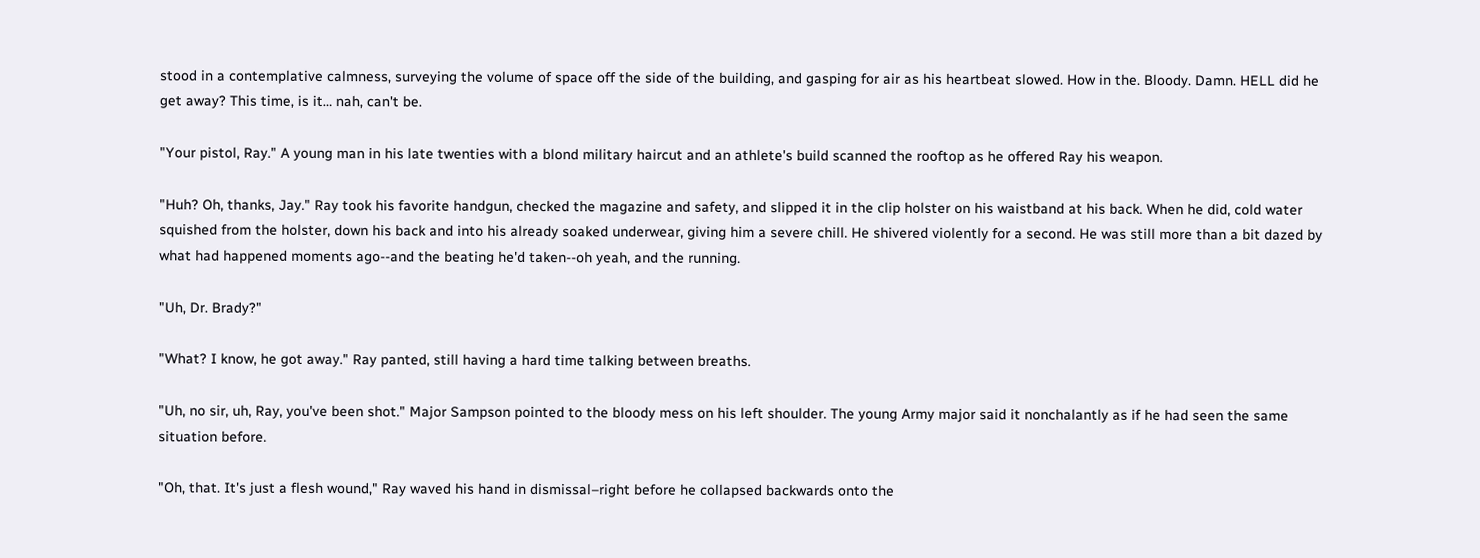stood in a contemplative calmness, surveying the volume of space off the side of the building, and gasping for air as his heartbeat slowed. How in the. Bloody. Damn. HELL did he get away? This time, is it… nah, can't be.

"Your pistol, Ray." A young man in his late twenties with a blond military haircut and an athlete's build scanned the rooftop as he offered Ray his weapon.

"Huh? Oh, thanks, Jay." Ray took his favorite handgun, checked the magazine and safety, and slipped it in the clip holster on his waistband at his back. When he did, cold water squished from the holster, down his back and into his already soaked underwear, giving him a severe chill. He shivered violently for a second. He was still more than a bit dazed by what had happened moments ago--and the beating he'd taken--oh yeah, and the running.

"Uh, Dr. Brady?"

"What? I know, he got away." Ray panted, still having a hard time talking between breaths.

"Uh, no sir, uh, Ray, you've been shot." Major Sampson pointed to the bloody mess on his left shoulder. The young Army major said it nonchalantly as if he had seen the same situation before.

"Oh, that. It's just a flesh wound," Ray waved his hand in dismissal–right before he collapsed backwards onto the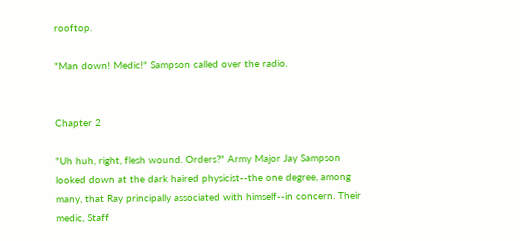rooftop.

"Man down! Medic!" Sampson called over the radio.


Chapter 2

"Uh huh, right, flesh wound. Orders?" Army Major Jay Sampson looked down at the dark haired physicist--the one degree, among many, that Ray principally associated with himself--in concern. Their medic, Staff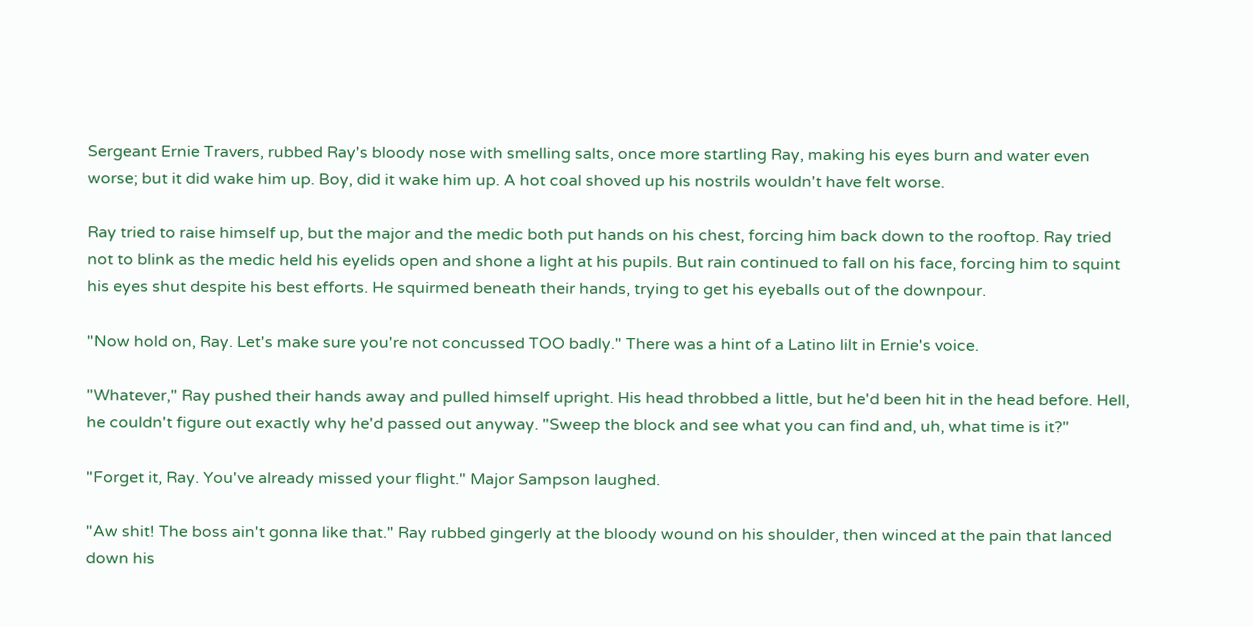Sergeant Ernie Travers, rubbed Ray's bloody nose with smelling salts, once more startling Ray, making his eyes burn and water even worse; but it did wake him up. Boy, did it wake him up. A hot coal shoved up his nostrils wouldn't have felt worse.

Ray tried to raise himself up, but the major and the medic both put hands on his chest, forcing him back down to the rooftop. Ray tried not to blink as the medic held his eyelids open and shone a light at his pupils. But rain continued to fall on his face, forcing him to squint his eyes shut despite his best efforts. He squirmed beneath their hands, trying to get his eyeballs out of the downpour.

"Now hold on, Ray. Let's make sure you're not concussed TOO badly." There was a hint of a Latino lilt in Ernie's voice.

"Whatever," Ray pushed their hands away and pulled himself upright. His head throbbed a little, but he'd been hit in the head before. Hell, he couldn't figure out exactly why he'd passed out anyway. "Sweep the block and see what you can find and, uh, what time is it?"

"Forget it, Ray. You've already missed your flight." Major Sampson laughed.

"Aw shit! The boss ain't gonna like that." Ray rubbed gingerly at the bloody wound on his shoulder, then winced at the pain that lanced down his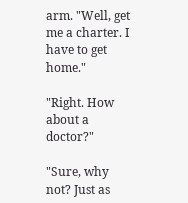arm. "Well, get me a charter. I have to get home."

"Right. How about a doctor?"

"Sure, why not? Just as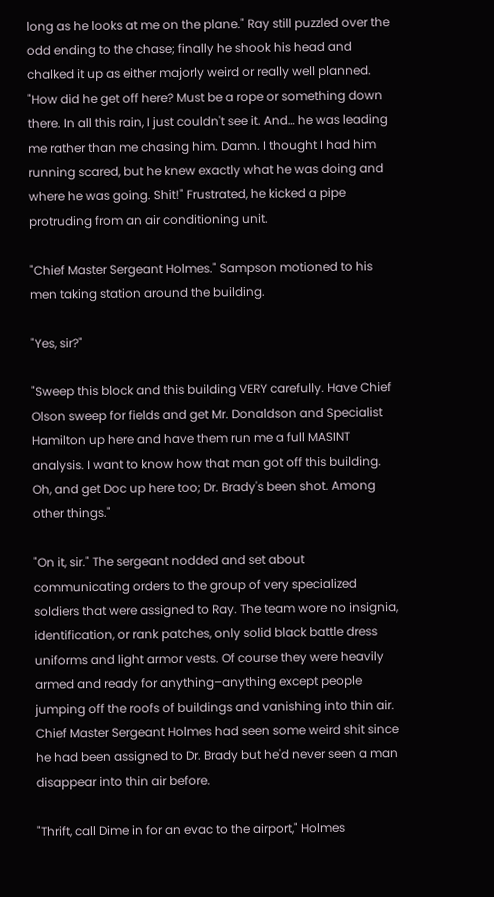long as he looks at me on the plane." Ray still puzzled over the odd ending to the chase; finally he shook his head and chalked it up as either majorly weird or really well planned. "How did he get off here? Must be a rope or something down there. In all this rain, I just couldn't see it. And… he was leading me rather than me chasing him. Damn. I thought I had him running scared, but he knew exactly what he was doing and where he was going. Shit!" Frustrated, he kicked a pipe protruding from an air conditioning unit.

"Chief Master Sergeant Holmes." Sampson motioned to his men taking station around the building.

"Yes, sir?"

"Sweep this block and this building VERY carefully. Have Chief Olson sweep for fields and get Mr. Donaldson and Specialist Hamilton up here and have them run me a full MASINT analysis. I want to know how that man got off this building. Oh, and get Doc up here too; Dr. Brady's been shot. Among other things."

"On it, sir." The sergeant nodded and set about communicating orders to the group of very specialized soldiers that were assigned to Ray. The team wore no insignia, identification, or rank patches, only solid black battle dress uniforms and light armor vests. Of course they were heavily armed and ready for anything–anything except people jumping off the roofs of buildings and vanishing into thin air. Chief Master Sergeant Holmes had seen some weird shit since he had been assigned to Dr. Brady but he'd never seen a man disappear into thin air before.

"Thrift, call Dime in for an evac to the airport," Holmes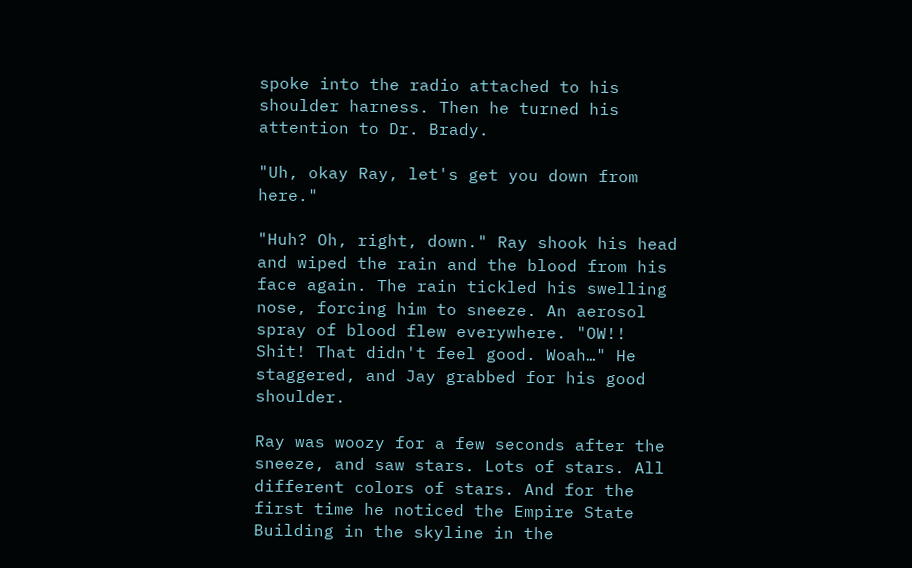spoke into the radio attached to his shoulder harness. Then he turned his attention to Dr. Brady.

"Uh, okay Ray, let's get you down from here."

"Huh? Oh, right, down." Ray shook his head and wiped the rain and the blood from his face again. The rain tickled his swelling nose, forcing him to sneeze. An aerosol spray of blood flew everywhere. "OW!! Shit! That didn't feel good. Woah…" He staggered, and Jay grabbed for his good shoulder.

Ray was woozy for a few seconds after the sneeze, and saw stars. Lots of stars. All different colors of stars. And for the first time he noticed the Empire State Building in the skyline in the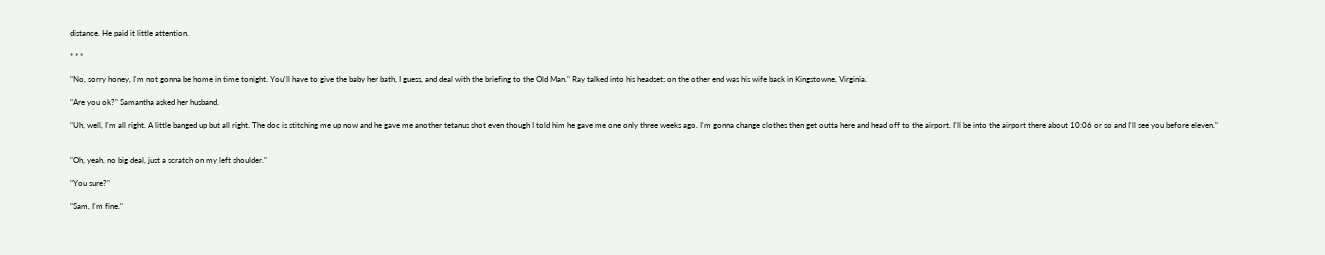distance. He paid it little attention.

* * *

"No, sorry honey, I'm not gonna be home in time tonight. You'll have to give the baby her bath, I guess, and deal with the briefing to the Old Man." Ray talked into his headset; on the other end was his wife back in Kingstowne, Virginia.

"Are you ok?" Samantha asked her husband.

"Uh, well, I'm all right. A little banged up but all right. The doc is stitching me up now and he gave me another tetanus shot even though I told him he gave me one only three weeks ago. I'm gonna change clothes then get outta here and head off to the airport. I'll be into the airport there about 10:06 or so and I'll see you before eleven."


"Oh, yeah, no big deal, just a scratch on my left shoulder."

"You sure?"

"Sam, I'm fine."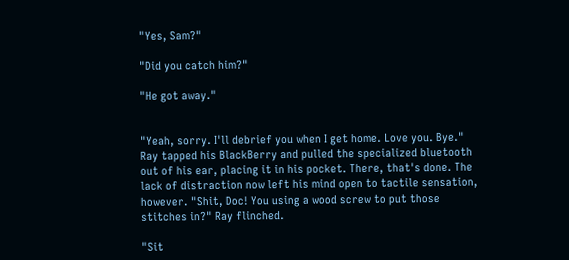"Yes, Sam?"

"Did you catch him?"

"He got away."


"Yeah, sorry. I'll debrief you when I get home. Love you. Bye." Ray tapped his BlackBerry and pulled the specialized bluetooth out of his ear, placing it in his pocket. There, that's done. The lack of distraction now left his mind open to tactile sensation, however. "Shit, Doc! You using a wood screw to put those stitches in?" Ray flinched.

"Sit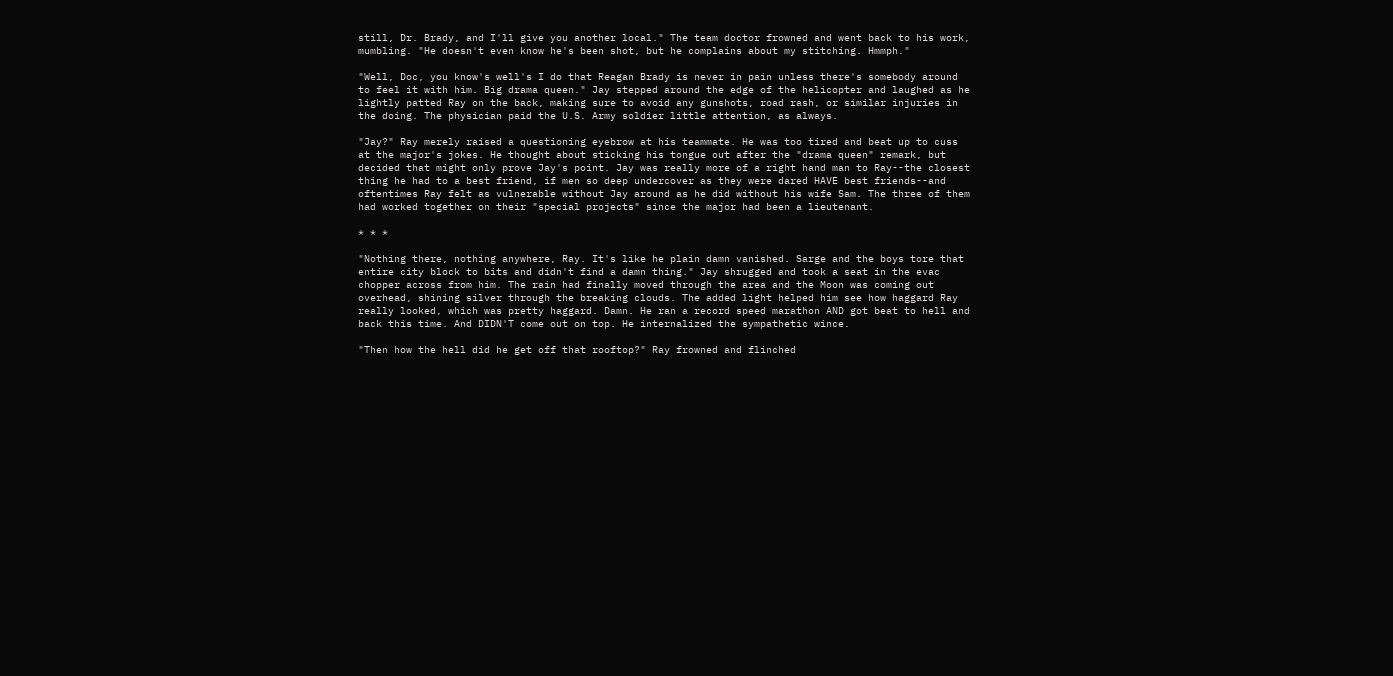still, Dr. Brady, and I'll give you another local." The team doctor frowned and went back to his work, mumbling. "He doesn't even know he's been shot, but he complains about my stitching. Hmmph."

"Well, Doc, you know's well's I do that Reagan Brady is never in pain unless there's somebody around to feel it with him. Big drama queen." Jay stepped around the edge of the helicopter and laughed as he lightly patted Ray on the back, making sure to avoid any gunshots, road rash, or similar injuries in the doing. The physician paid the U.S. Army soldier little attention, as always.

"Jay?" Ray merely raised a questioning eyebrow at his teammate. He was too tired and beat up to cuss at the major's jokes. He thought about sticking his tongue out after the "drama queen" remark, but decided that might only prove Jay's point. Jay was really more of a right hand man to Ray--the closest thing he had to a best friend, if men so deep undercover as they were dared HAVE best friends--and oftentimes Ray felt as vulnerable without Jay around as he did without his wife Sam. The three of them had worked together on their "special projects" since the major had been a lieutenant.

* * *

"Nothing there, nothing anywhere, Ray. It's like he plain damn vanished. Sarge and the boys tore that entire city block to bits and didn't find a damn thing." Jay shrugged and took a seat in the evac chopper across from him. The rain had finally moved through the area and the Moon was coming out overhead, shining silver through the breaking clouds. The added light helped him see how haggard Ray really looked, which was pretty haggard. Damn. He ran a record speed marathon AND got beat to hell and back this time. And DIDN'T come out on top. He internalized the sympathetic wince.

"Then how the hell did he get off that rooftop?" Ray frowned and flinched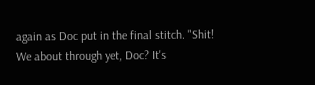again as Doc put in the final stitch. "Shit! We about through yet, Doc? It's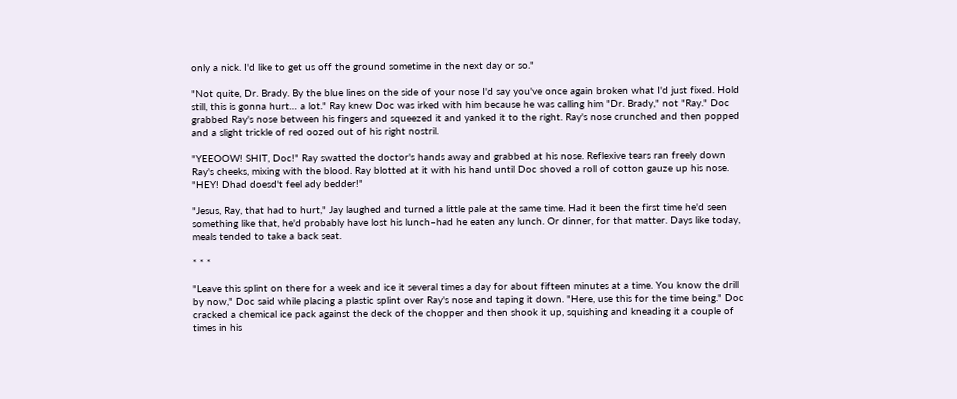only a nick. I'd like to get us off the ground sometime in the next day or so."

"Not quite, Dr. Brady. By the blue lines on the side of your nose I'd say you've once again broken what I'd just fixed. Hold still, this is gonna hurt… a lot." Ray knew Doc was irked with him because he was calling him "Dr. Brady," not "Ray." Doc grabbed Ray's nose between his fingers and squeezed it and yanked it to the right. Ray's nose crunched and then popped and a slight trickle of red oozed out of his right nostril.

"YEEOOW! SHIT, Doc!" Ray swatted the doctor's hands away and grabbed at his nose. Reflexive tears ran freely down Ray's cheeks, mixing with the blood. Ray blotted at it with his hand until Doc shoved a roll of cotton gauze up his nose. "HEY! Dhad doesd't feel ady bedder!"

"Jesus, Ray, that had to hurt," Jay laughed and turned a little pale at the same time. Had it been the first time he'd seen something like that, he'd probably have lost his lunch–had he eaten any lunch. Or dinner, for that matter. Days like today, meals tended to take a back seat.

* * *

"Leave this splint on there for a week and ice it several times a day for about fifteen minutes at a time. You know the drill by now," Doc said while placing a plastic splint over Ray's nose and taping it down. "Here, use this for the time being." Doc cracked a chemical ice pack against the deck of the chopper and then shook it up, squishing and kneading it a couple of times in his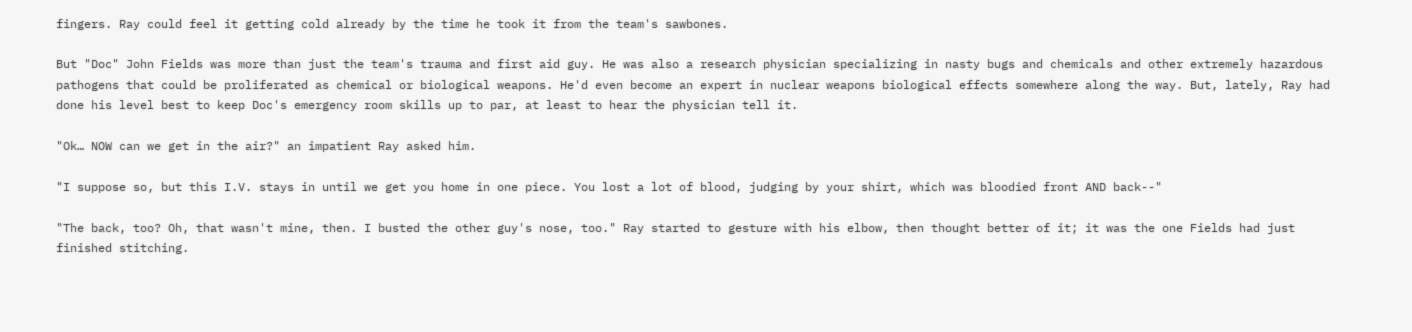fingers. Ray could feel it getting cold already by the time he took it from the team's sawbones.

But "Doc" John Fields was more than just the team's trauma and first aid guy. He was also a research physician specializing in nasty bugs and chemicals and other extremely hazardous pathogens that could be proliferated as chemical or biological weapons. He'd even become an expert in nuclear weapons biological effects somewhere along the way. But, lately, Ray had done his level best to keep Doc's emergency room skills up to par, at least to hear the physician tell it.

"Ok… NOW can we get in the air?" an impatient Ray asked him.

"I suppose so, but this I.V. stays in until we get you home in one piece. You lost a lot of blood, judging by your shirt, which was bloodied front AND back--"

"The back, too? Oh, that wasn't mine, then. I busted the other guy's nose, too." Ray started to gesture with his elbow, then thought better of it; it was the one Fields had just finished stitching.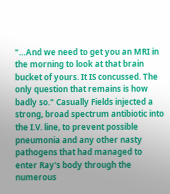"…And we need to get you an MRI in the morning to look at that brain bucket of yours. It IS concussed. The only question that remains is how badly so." Casually Fields injected a strong, broad spectrum antibiotic into the I.V. line, to prevent possible pneumonia and any other nasty pathogens that had managed to enter Ray's body through the numerous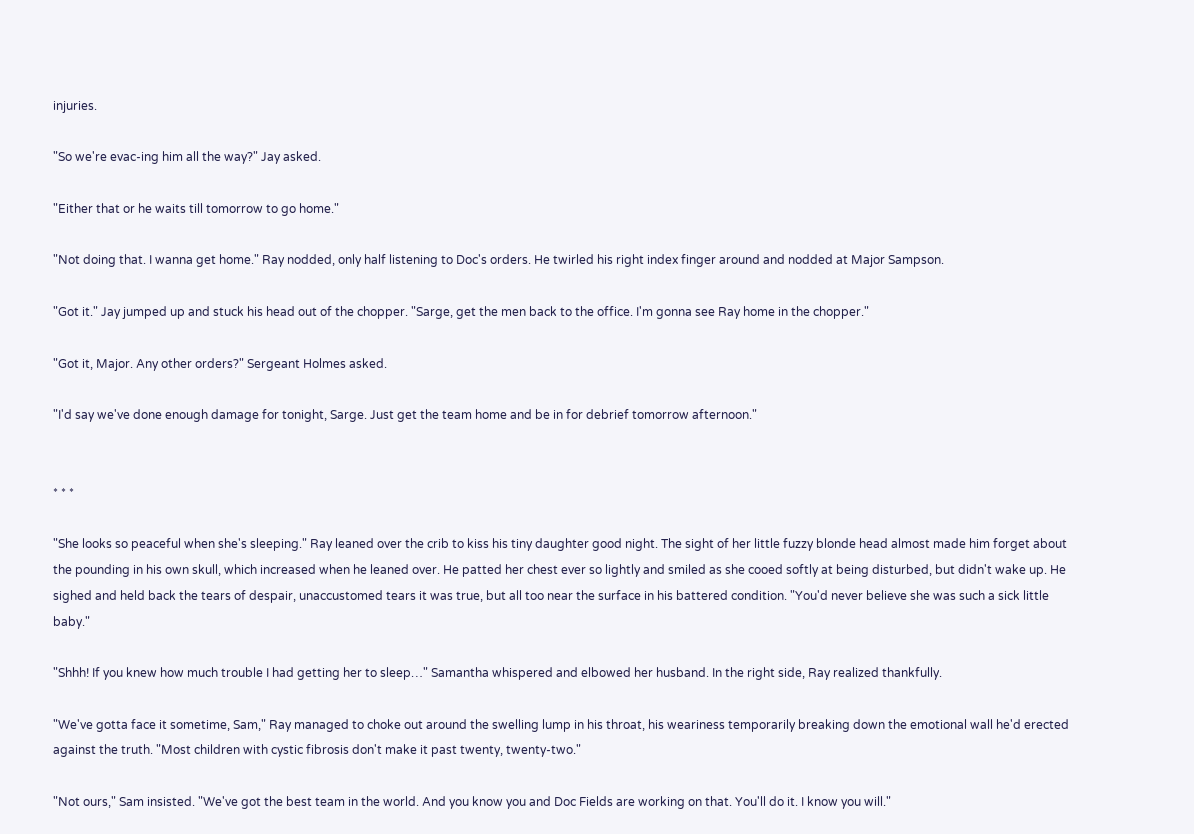injuries.

"So we're evac-ing him all the way?" Jay asked.

"Either that or he waits till tomorrow to go home."

"Not doing that. I wanna get home." Ray nodded, only half listening to Doc's orders. He twirled his right index finger around and nodded at Major Sampson.

"Got it." Jay jumped up and stuck his head out of the chopper. "Sarge, get the men back to the office. I'm gonna see Ray home in the chopper."

"Got it, Major. Any other orders?" Sergeant Holmes asked.

"I'd say we've done enough damage for tonight, Sarge. Just get the team home and be in for debrief tomorrow afternoon."


* * *

"She looks so peaceful when she's sleeping." Ray leaned over the crib to kiss his tiny daughter good night. The sight of her little fuzzy blonde head almost made him forget about the pounding in his own skull, which increased when he leaned over. He patted her chest ever so lightly and smiled as she cooed softly at being disturbed, but didn't wake up. He sighed and held back the tears of despair, unaccustomed tears it was true, but all too near the surface in his battered condition. "You'd never believe she was such a sick little baby."

"Shhh! If you knew how much trouble I had getting her to sleep…" Samantha whispered and elbowed her husband. In the right side, Ray realized thankfully.

"We've gotta face it sometime, Sam," Ray managed to choke out around the swelling lump in his throat, his weariness temporarily breaking down the emotional wall he'd erected against the truth. "Most children with cystic fibrosis don't make it past twenty, twenty-two."

"Not ours," Sam insisted. "We've got the best team in the world. And you know you and Doc Fields are working on that. You'll do it. I know you will."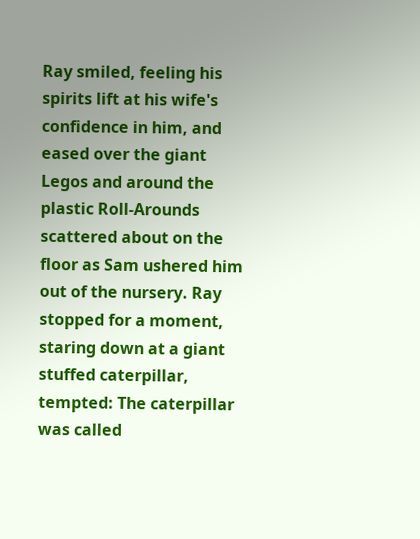Ray smiled, feeling his spirits lift at his wife's confidence in him, and eased over the giant Legos and around the plastic Roll-Arounds scattered about on the floor as Sam ushered him out of the nursery. Ray stopped for a moment, staring down at a giant stuffed caterpillar, tempted: The caterpillar was called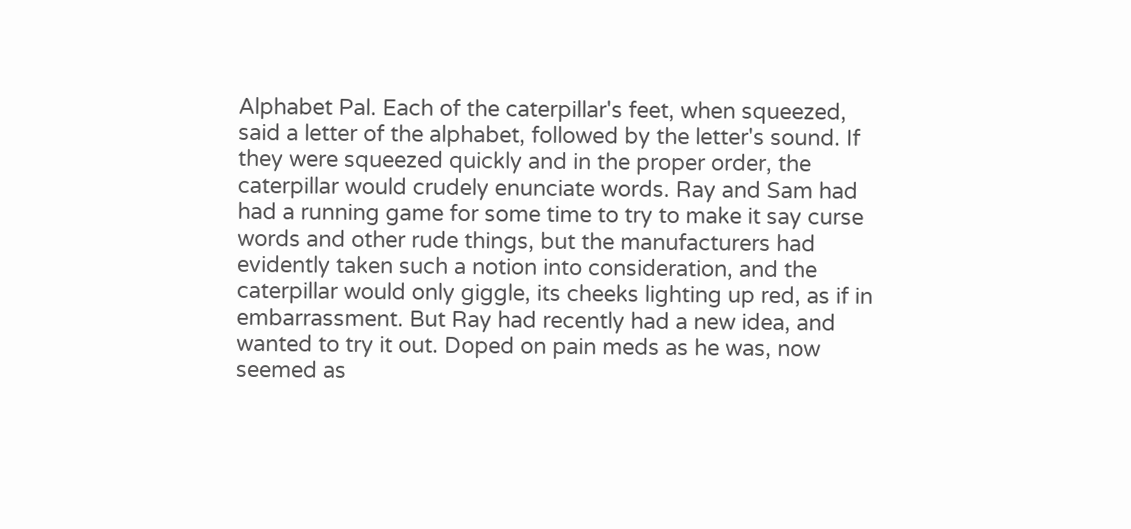Alphabet Pal. Each of the caterpillar's feet, when squeezed, said a letter of the alphabet, followed by the letter's sound. If they were squeezed quickly and in the proper order, the caterpillar would crudely enunciate words. Ray and Sam had had a running game for some time to try to make it say curse words and other rude things, but the manufacturers had evidently taken such a notion into consideration, and the caterpillar would only giggle, its cheeks lighting up red, as if in embarrassment. But Ray had recently had a new idea, and wanted to try it out. Doped on pain meds as he was, now seemed as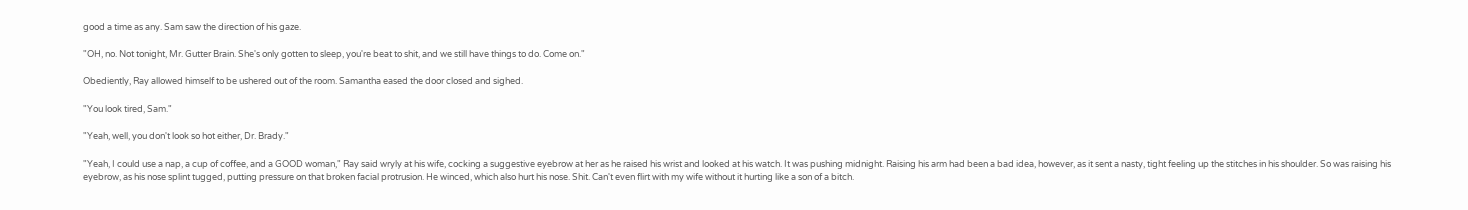good a time as any. Sam saw the direction of his gaze.

"OH, no. Not tonight, Mr. Gutter Brain. She's only gotten to sleep, you're beat to shit, and we still have things to do. Come on."

Obediently, Ray allowed himself to be ushered out of the room. Samantha eased the door closed and sighed.

"You look tired, Sam."

"Yeah, well, you don't look so hot either, Dr. Brady."

"Yeah, I could use a nap, a cup of coffee, and a GOOD woman," Ray said wryly at his wife, cocking a suggestive eyebrow at her as he raised his wrist and looked at his watch. It was pushing midnight. Raising his arm had been a bad idea, however, as it sent a nasty, tight feeling up the stitches in his shoulder. So was raising his eyebrow, as his nose splint tugged, putting pressure on that broken facial protrusion. He winced, which also hurt his nose. Shit. Can't even flirt with my wife without it hurting like a son of a bitch.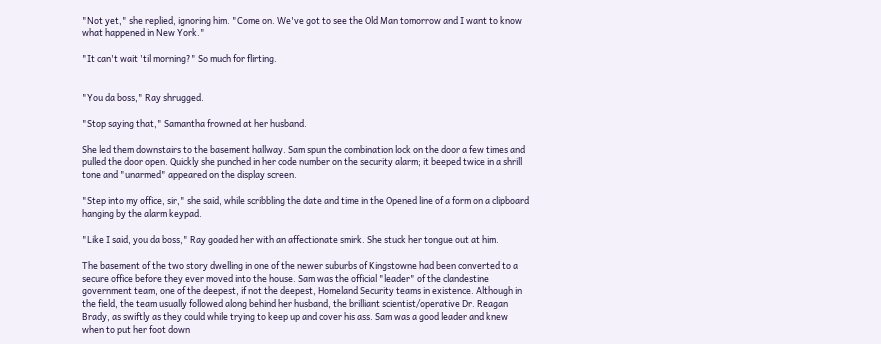"Not yet," she replied, ignoring him. "Come on. We've got to see the Old Man tomorrow and I want to know what happened in New York."

"It can't wait 'til morning?" So much for flirting.


"You da boss," Ray shrugged.

"Stop saying that," Samantha frowned at her husband.

She led them downstairs to the basement hallway. Sam spun the combination lock on the door a few times and pulled the door open. Quickly she punched in her code number on the security alarm; it beeped twice in a shrill tone and "unarmed" appeared on the display screen.

"Step into my office, sir," she said, while scribbling the date and time in the Opened line of a form on a clipboard hanging by the alarm keypad.

"Like I said, you da boss," Ray goaded her with an affectionate smirk. She stuck her tongue out at him.

The basement of the two story dwelling in one of the newer suburbs of Kingstowne had been converted to a secure office before they ever moved into the house. Sam was the official "leader" of the clandestine government team, one of the deepest, if not the deepest, Homeland Security teams in existence. Although in the field, the team usually followed along behind her husband, the brilliant scientist/operative Dr. Reagan Brady, as swiftly as they could while trying to keep up and cover his ass. Sam was a good leader and knew when to put her foot down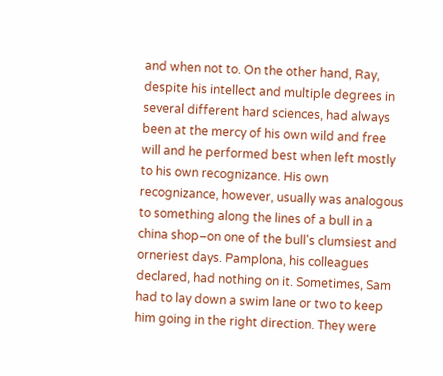and when not to. On the other hand, Ray, despite his intellect and multiple degrees in several different hard sciences, had always been at the mercy of his own wild and free will and he performed best when left mostly to his own recognizance. His own recognizance, however, usually was analogous to something along the lines of a bull in a china shop–on one of the bull's clumsiest and orneriest days. Pamplona, his colleagues declared, had nothing on it. Sometimes, Sam had to lay down a swim lane or two to keep him going in the right direction. They were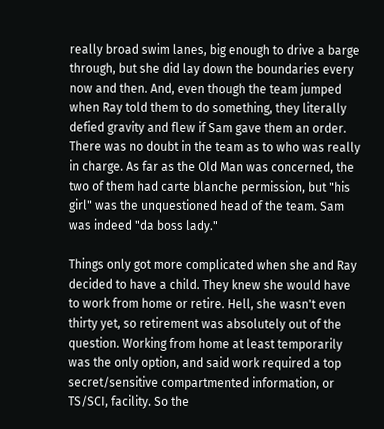really broad swim lanes, big enough to drive a barge through, but she did lay down the boundaries every now and then. And, even though the team jumped when Ray told them to do something, they literally defied gravity and flew if Sam gave them an order. There was no doubt in the team as to who was really in charge. As far as the Old Man was concerned, the two of them had carte blanche permission, but "his girl" was the unquestioned head of the team. Sam was indeed "da boss lady."

Things only got more complicated when she and Ray decided to have a child. They knew she would have to work from home or retire. Hell, she wasn't even thirty yet, so retirement was absolutely out of the question. Working from home at least temporarily was the only option, and said work required a top secret/sensitive compartmented information, or TS/SCI, facility. So the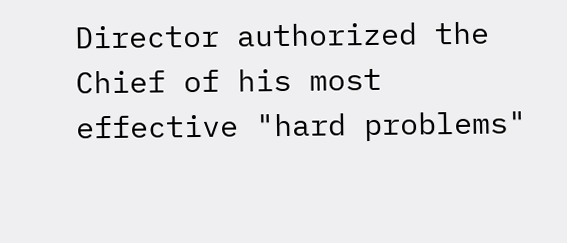Director authorized the Chief of his most effective "hard problems"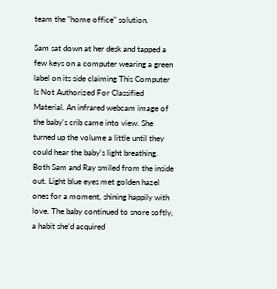team the "home office" solution.

Sam sat down at her desk and tapped a few keys on a computer wearing a green label on its side claiming This Computer Is Not Authorized For Classified Material. An infrared webcam image of the baby's crib came into view. She turned up the volume a little until they could hear the baby's light breathing. Both Sam and Ray smiled from the inside out. Light blue eyes met golden hazel ones for a moment, shining happily with love. The baby continued to snore softly, a habit she'd acquired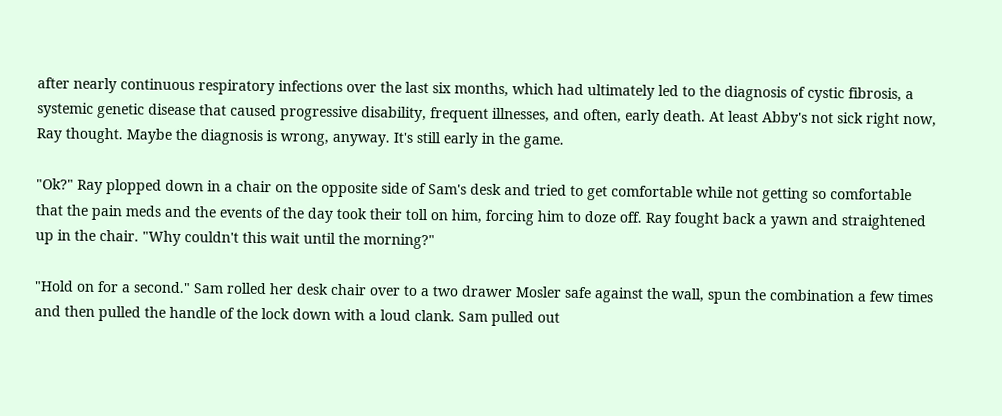after nearly continuous respiratory infections over the last six months, which had ultimately led to the diagnosis of cystic fibrosis, a systemic genetic disease that caused progressive disability, frequent illnesses, and often, early death. At least Abby's not sick right now, Ray thought. Maybe the diagnosis is wrong, anyway. It's still early in the game.

"Ok?" Ray plopped down in a chair on the opposite side of Sam's desk and tried to get comfortable while not getting so comfortable that the pain meds and the events of the day took their toll on him, forcing him to doze off. Ray fought back a yawn and straightened up in the chair. "Why couldn't this wait until the morning?"

"Hold on for a second." Sam rolled her desk chair over to a two drawer Mosler safe against the wall, spun the combination a few times and then pulled the handle of the lock down with a loud clank. Sam pulled out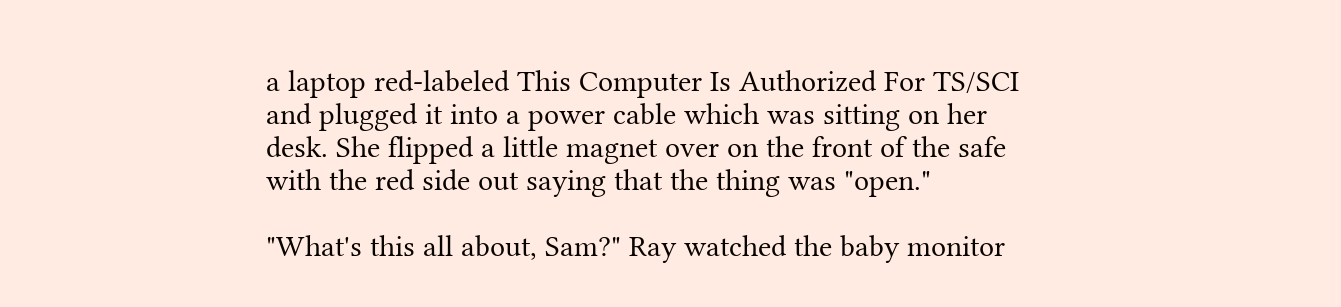a laptop red-labeled This Computer Is Authorized For TS/SCI and plugged it into a power cable which was sitting on her desk. She flipped a little magnet over on the front of the safe with the red side out saying that the thing was "open."

"What's this all about, Sam?" Ray watched the baby monitor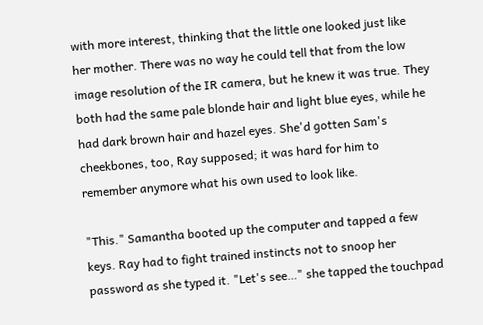with more interest, thinking that the little one looked just like her mother. There was no way he could tell that from the low image resolution of the IR camera, but he knew it was true. They both had the same pale blonde hair and light blue eyes, while he had dark brown hair and hazel eyes. She'd gotten Sam's cheekbones, too, Ray supposed; it was hard for him to remember anymore what his own used to look like.

"This." Samantha booted up the computer and tapped a few keys. Ray had to fight trained instincts not to snoop her password as she typed it. "Let's see…" she tapped the touchpad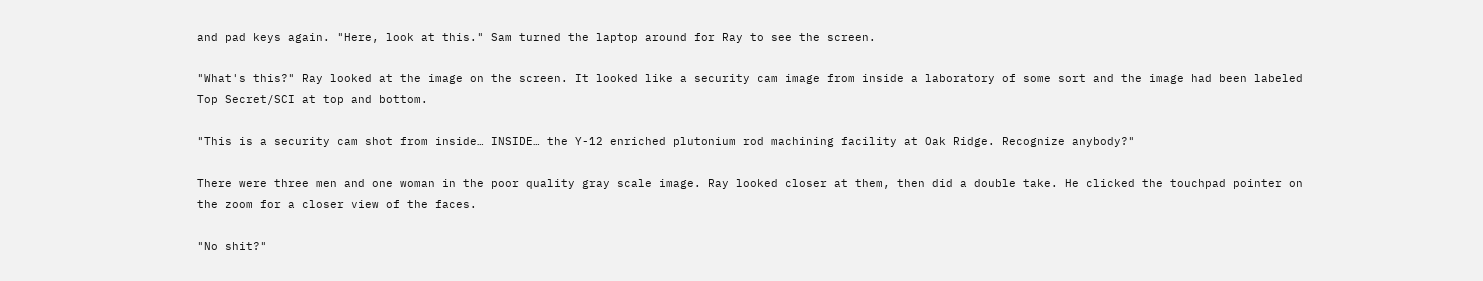and pad keys again. "Here, look at this." Sam turned the laptop around for Ray to see the screen.

"What's this?" Ray looked at the image on the screen. It looked like a security cam image from inside a laboratory of some sort and the image had been labeled Top Secret/SCI at top and bottom.

"This is a security cam shot from inside… INSIDE… the Y-12 enriched plutonium rod machining facility at Oak Ridge. Recognize anybody?"

There were three men and one woman in the poor quality gray scale image. Ray looked closer at them, then did a double take. He clicked the touchpad pointer on the zoom for a closer view of the faces.

"No shit?"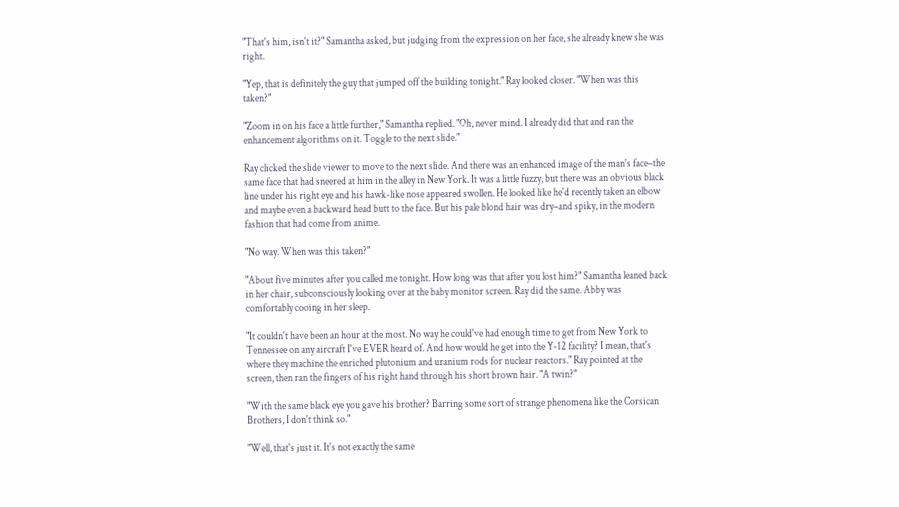"That's him, isn't it?" Samantha asked, but judging from the expression on her face, she already knew she was right.

"Yep, that is definitely the guy that jumped off the building tonight." Ray looked closer. "When was this taken?"

"Zoom in on his face a little further," Samantha replied. "Oh, never mind. I already did that and ran the enhancement algorithms on it. Toggle to the next slide."

Ray clicked the slide viewer to move to the next slide. And there was an enhanced image of the man's face–the same face that had sneered at him in the alley in New York. It was a little fuzzy, but there was an obvious black line under his right eye and his hawk-like nose appeared swollen. He looked like he'd recently taken an elbow and maybe even a backward head butt to the face. But his pale blond hair was dry–and spiky, in the modern fashion that had come from anime.

"No way. When was this taken?"

"About five minutes after you called me tonight. How long was that after you lost him?" Samantha leaned back in her chair, subconsciously looking over at the baby monitor screen. Ray did the same. Abby was comfortably cooing in her sleep.

"It couldn't have been an hour at the most. No way he could've had enough time to get from New York to Tennessee on any aircraft I've EVER heard of. And how would he get into the Y-12 facility? I mean, that's where they machine the enriched plutonium and uranium rods for nuclear reactors." Ray pointed at the screen, then ran the fingers of his right hand through his short brown hair. "A twin?"

"With the same black eye you gave his brother? Barring some sort of strange phenomena like the Corsican Brothers, I don't think so."

"Well, that's just it. It's not exactly the same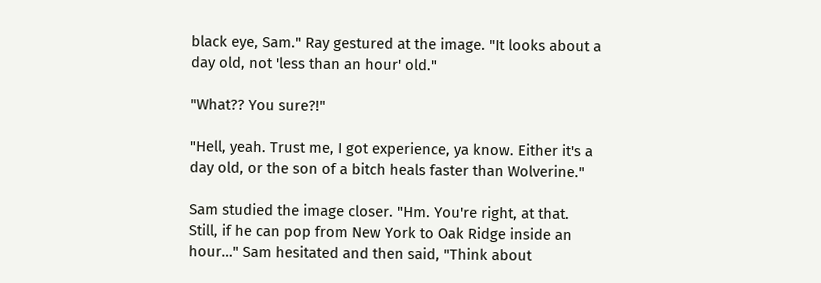black eye, Sam." Ray gestured at the image. "It looks about a day old, not 'less than an hour' old."

"What?? You sure?!"

"Hell, yeah. Trust me, I got experience, ya know. Either it's a day old, or the son of a bitch heals faster than Wolverine."

Sam studied the image closer. "Hm. You're right, at that. Still, if he can pop from New York to Oak Ridge inside an hour…" Sam hesitated and then said, "Think about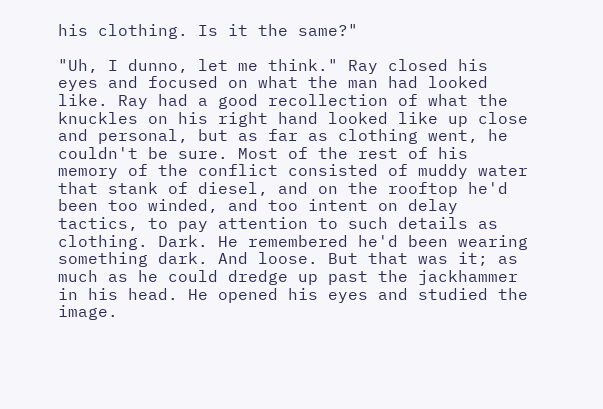his clothing. Is it the same?"

"Uh, I dunno, let me think." Ray closed his eyes and focused on what the man had looked like. Ray had a good recollection of what the knuckles on his right hand looked like up close and personal, but as far as clothing went, he couldn't be sure. Most of the rest of his memory of the conflict consisted of muddy water that stank of diesel, and on the rooftop he'd been too winded, and too intent on delay tactics, to pay attention to such details as clothing. Dark. He remembered he'd been wearing something dark. And loose. But that was it; as much as he could dredge up past the jackhammer in his head. He opened his eyes and studied the image.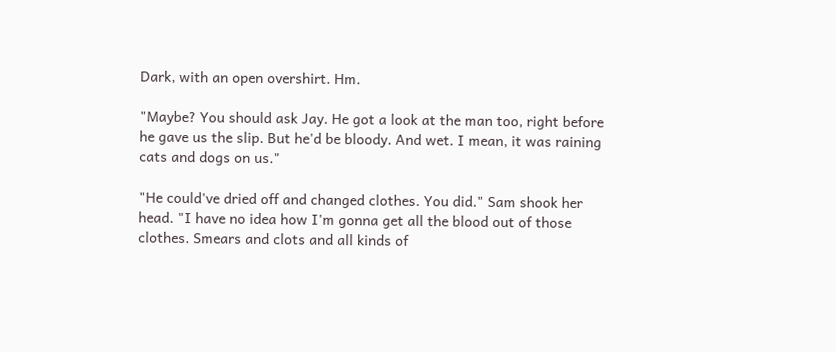Dark, with an open overshirt. Hm.

"Maybe? You should ask Jay. He got a look at the man too, right before he gave us the slip. But he'd be bloody. And wet. I mean, it was raining cats and dogs on us."

"He could've dried off and changed clothes. You did." Sam shook her head. "I have no idea how I'm gonna get all the blood out of those clothes. Smears and clots and all kinds of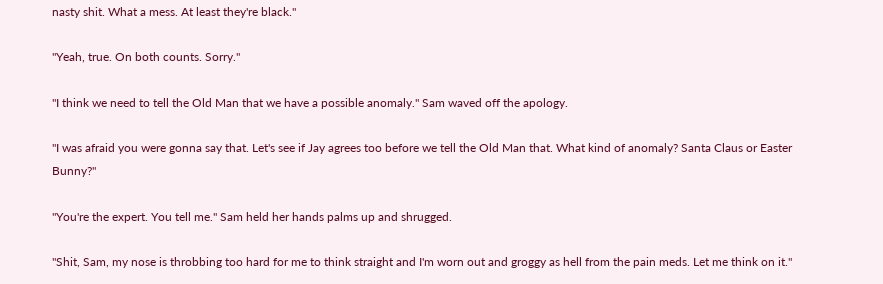nasty shit. What a mess. At least they're black."

"Yeah, true. On both counts. Sorry."

"I think we need to tell the Old Man that we have a possible anomaly." Sam waved off the apology.

"I was afraid you were gonna say that. Let's see if Jay agrees too before we tell the Old Man that. What kind of anomaly? Santa Claus or Easter Bunny?"

"You're the expert. You tell me." Sam held her hands palms up and shrugged.

"Shit, Sam, my nose is throbbing too hard for me to think straight and I'm worn out and groggy as hell from the pain meds. Let me think on it."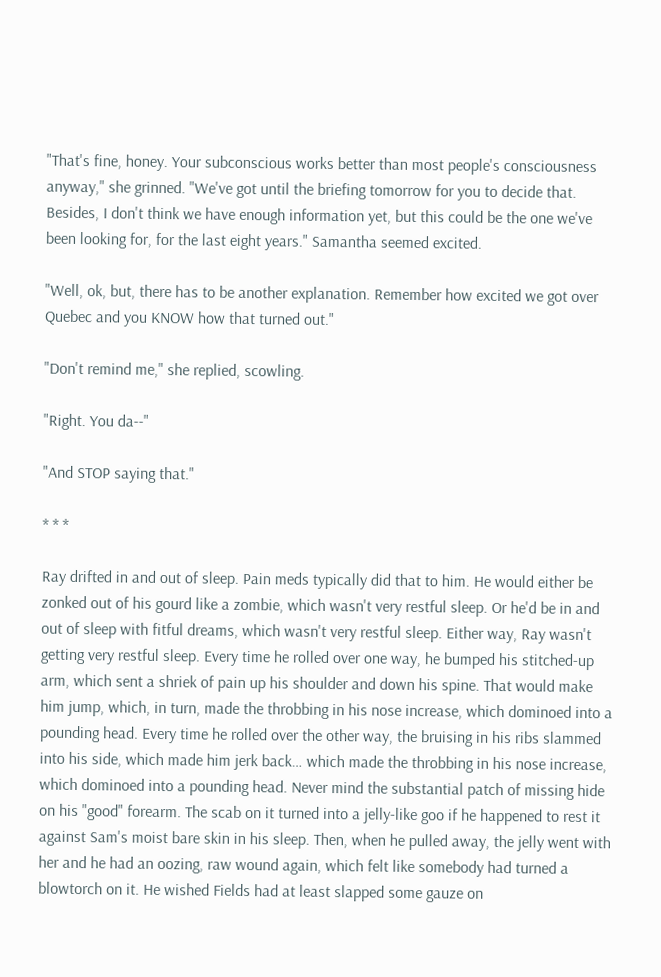"That's fine, honey. Your subconscious works better than most people's consciousness anyway," she grinned. "We've got until the briefing tomorrow for you to decide that. Besides, I don't think we have enough information yet, but this could be the one we've been looking for, for the last eight years." Samantha seemed excited.

"Well, ok, but, there has to be another explanation. Remember how excited we got over Quebec and you KNOW how that turned out."

"Don't remind me," she replied, scowling.

"Right. You da--"

"And STOP saying that."

* * *

Ray drifted in and out of sleep. Pain meds typically did that to him. He would either be zonked out of his gourd like a zombie, which wasn't very restful sleep. Or he'd be in and out of sleep with fitful dreams, which wasn't very restful sleep. Either way, Ray wasn't getting very restful sleep. Every time he rolled over one way, he bumped his stitched-up arm, which sent a shriek of pain up his shoulder and down his spine. That would make him jump, which, in turn, made the throbbing in his nose increase, which dominoed into a pounding head. Every time he rolled over the other way, the bruising in his ribs slammed into his side, which made him jerk back… which made the throbbing in his nose increase, which dominoed into a pounding head. Never mind the substantial patch of missing hide on his "good" forearm. The scab on it turned into a jelly-like goo if he happened to rest it against Sam's moist bare skin in his sleep. Then, when he pulled away, the jelly went with her and he had an oozing, raw wound again, which felt like somebody had turned a blowtorch on it. He wished Fields had at least slapped some gauze on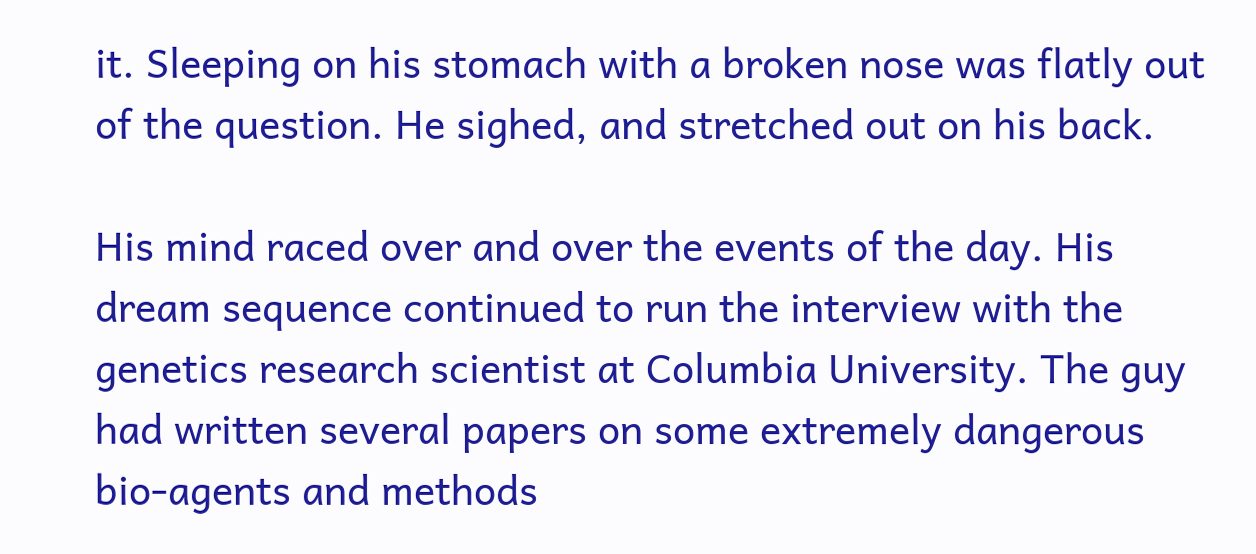it. Sleeping on his stomach with a broken nose was flatly out of the question. He sighed, and stretched out on his back.

His mind raced over and over the events of the day. His dream sequence continued to run the interview with the genetics research scientist at Columbia University. The guy had written several papers on some extremely dangerous bio-agents and methods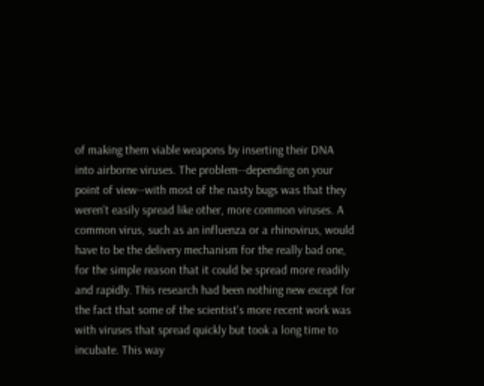of making them viable weapons by inserting their DNA into airborne viruses. The problem--depending on your point of view--with most of the nasty bugs was that they weren't easily spread like other, more common viruses. A common virus, such as an influenza or a rhinovirus, would have to be the delivery mechanism for the really bad one, for the simple reason that it could be spread more readily and rapidly. This research had been nothing new except for the fact that some of the scientist's more recent work was with viruses that spread quickly but took a long time to incubate. This way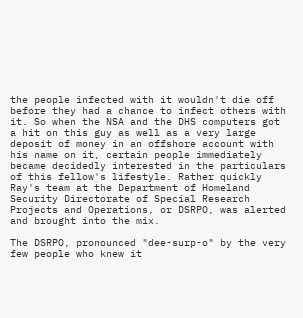the people infected with it wouldn't die off before they had a chance to infect others with it. So when the NSA and the DHS computers got a hit on this guy as well as a very large deposit of money in an offshore account with his name on it, certain people immediately became decidedly interested in the particulars of this fellow's lifestyle. Rather quickly Ray's team at the Department of Homeland Security Directorate of Special Research Projects and Operations, or DSRPO, was alerted and brought into the mix.

The DSRPO, pronounced "dee-surp-o" by the very few people who knew it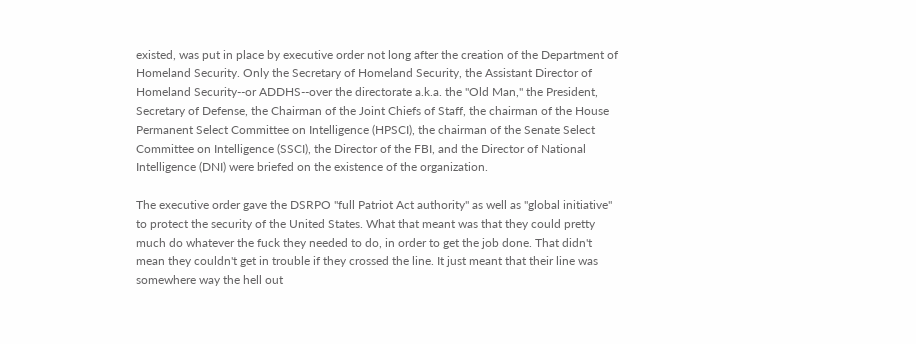existed, was put in place by executive order not long after the creation of the Department of Homeland Security. Only the Secretary of Homeland Security, the Assistant Director of Homeland Security--or ADDHS--over the directorate a.k.a. the "Old Man," the President, Secretary of Defense, the Chairman of the Joint Chiefs of Staff, the chairman of the House Permanent Select Committee on Intelligence (HPSCI), the chairman of the Senate Select Committee on Intelligence (SSCI), the Director of the FBI, and the Director of National Intelligence (DNI) were briefed on the existence of the organization.

The executive order gave the DSRPO "full Patriot Act authority" as well as "global initiative" to protect the security of the United States. What that meant was that they could pretty much do whatever the fuck they needed to do, in order to get the job done. That didn't mean they couldn't get in trouble if they crossed the line. It just meant that their line was somewhere way the hell out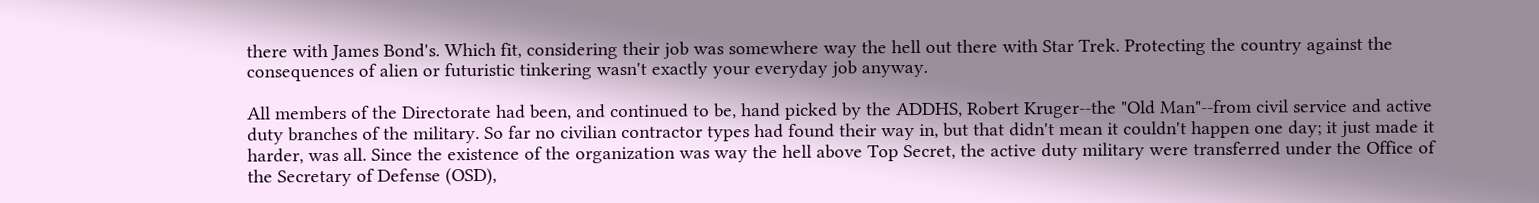there with James Bond's. Which fit, considering their job was somewhere way the hell out there with Star Trek. Protecting the country against the consequences of alien or futuristic tinkering wasn't exactly your everyday job anyway.

All members of the Directorate had been, and continued to be, hand picked by the ADDHS, Robert Kruger--the "Old Man"--from civil service and active duty branches of the military. So far no civilian contractor types had found their way in, but that didn't mean it couldn't happen one day; it just made it harder, was all. Since the existence of the organization was way the hell above Top Secret, the active duty military were transferred under the Office of the Secretary of Defense (OSD),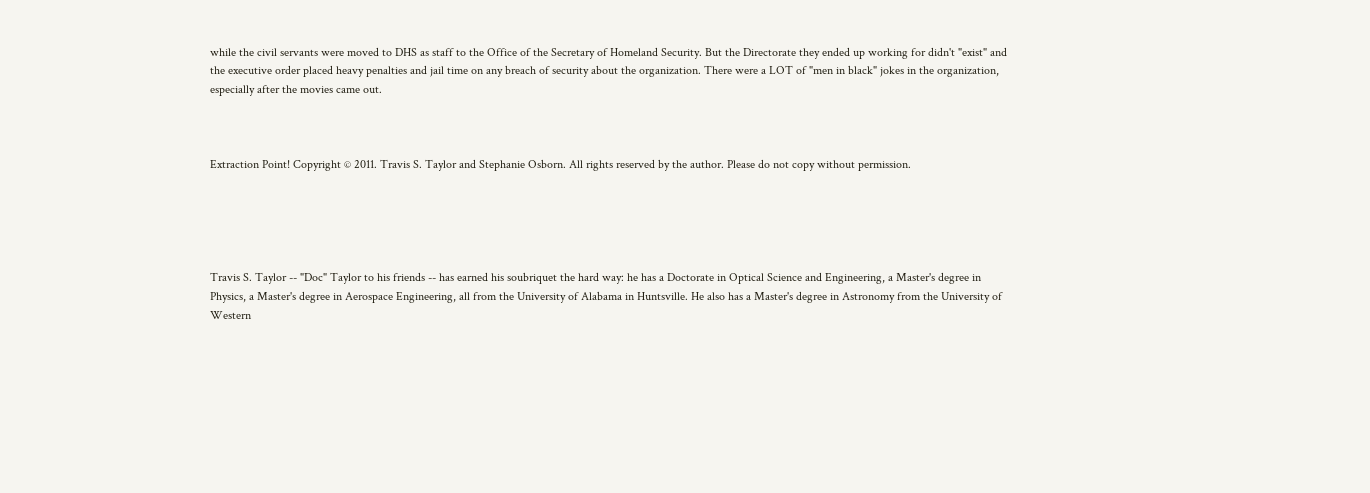while the civil servants were moved to DHS as staff to the Office of the Secretary of Homeland Security. But the Directorate they ended up working for didn't "exist" and the executive order placed heavy penalties and jail time on any breach of security about the organization. There were a LOT of "men in black" jokes in the organization, especially after the movies came out.



Extraction Point! Copyright © 2011. Travis S. Taylor and Stephanie Osborn. All rights reserved by the author. Please do not copy without permission.





Travis S. Taylor -- "Doc" Taylor to his friends -- has earned his soubriquet the hard way: he has a Doctorate in Optical Science and Engineering, a Master's degree in Physics, a Master's degree in Aerospace Engineering, all from the University of Alabama in Huntsville. He also has a Master's degree in Astronomy from the University of Western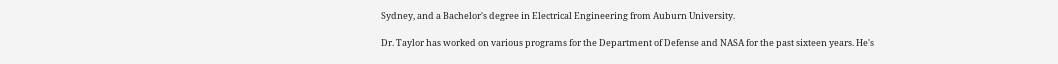Sydney, and a Bachelor's degree in Electrical Engineering from Auburn University.

Dr. Taylor has worked on various programs for the Department of Defense and NASA for the past sixteen years. He's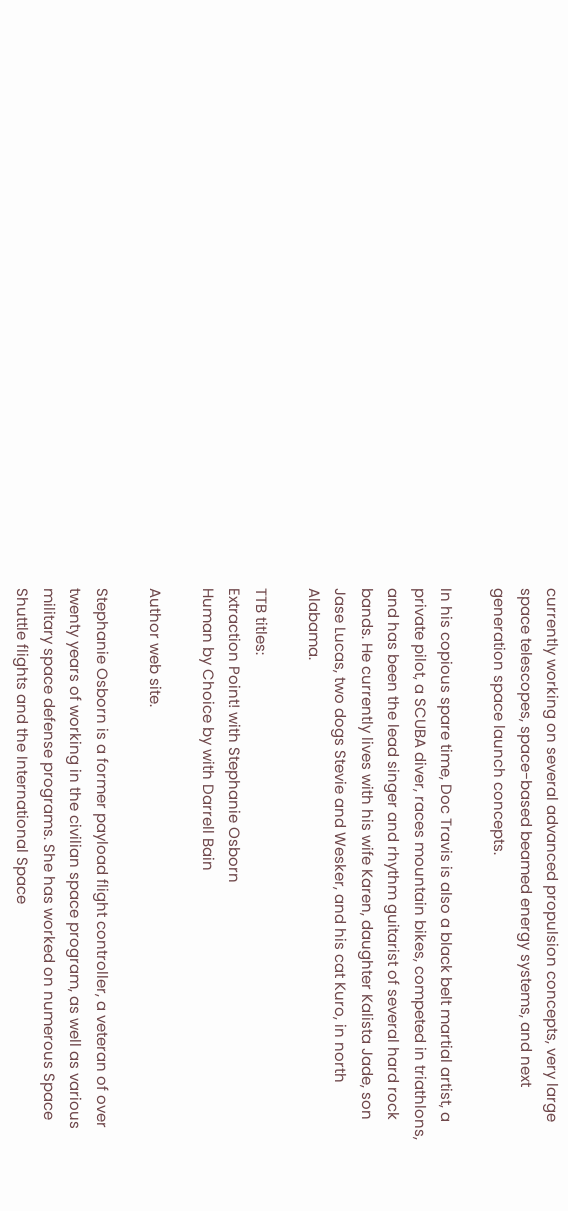currently working on several advanced propulsion concepts, very large space telescopes, space-based beamed energy systems, and next generation space launch concepts.

In his copious spare time, Doc Travis is also a black belt martial artist, a private pilot, a SCUBA diver, races mountain bikes, competed in triathlons, and has been the lead singer and rhythm guitarist of several hard rock bands. He currently lives with his wife Karen, daughter Kalista Jade, son Jase Lucas, two dogs Stevie and Wesker, and his cat Kuro, in north Alabama.

TTB titles:
Extraction Point! with Stephanie Osborn
Human by Choice by with Darrell Bain

Author web site.

Stephanie Osborn is a former payload flight controller, a veteran of over twenty years of working in the civilian space program, as well as various military space defense programs. She has worked on numerous Space Shuttle flights and the International Space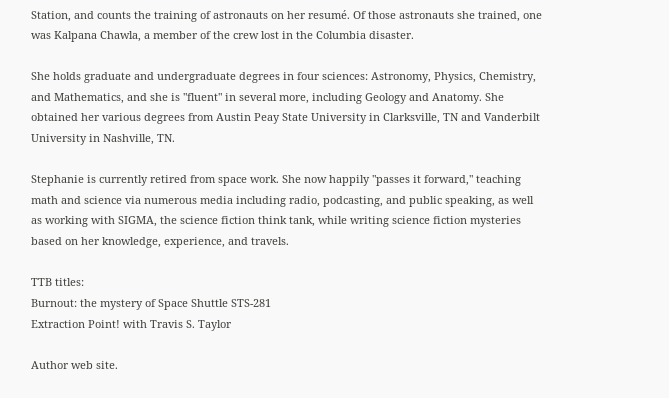Station, and counts the training of astronauts on her resumé. Of those astronauts she trained, one was Kalpana Chawla, a member of the crew lost in the Columbia disaster.

She holds graduate and undergraduate degrees in four sciences: Astronomy, Physics, Chemistry, and Mathematics, and she is "fluent" in several more, including Geology and Anatomy. She obtained her various degrees from Austin Peay State University in Clarksville, TN and Vanderbilt University in Nashville, TN.

Stephanie is currently retired from space work. She now happily "passes it forward," teaching math and science via numerous media including radio, podcasting, and public speaking, as well as working with SIGMA, the science fiction think tank, while writing science fiction mysteries based on her knowledge, experience, and travels.

TTB titles:
Burnout: the mystery of Space Shuttle STS-281
Extraction Point! with Travis S. Taylor

Author web site.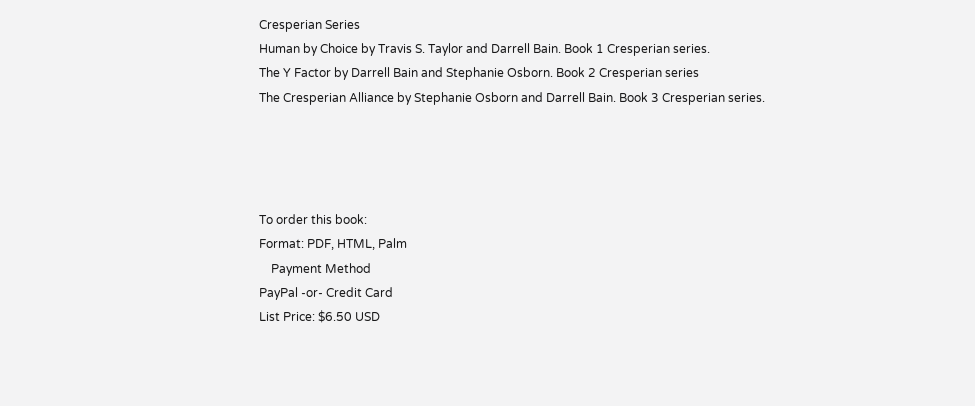Cresperian Series
Human by Choice by Travis S. Taylor and Darrell Bain. Book 1 Cresperian series.
The Y Factor by Darrell Bain and Stephanie Osborn. Book 2 Cresperian series
The Cresperian Alliance by Stephanie Osborn and Darrell Bain. Book 3 Cresperian series.




To order this book:
Format: PDF, HTML, Palm
    Payment Method
PayPal -or- Credit Card
List Price: $6.50 USD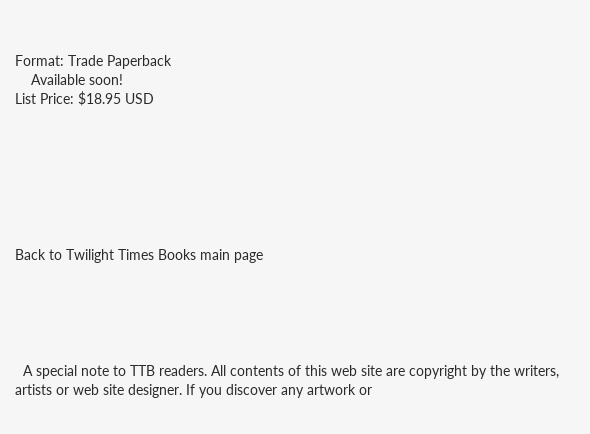Format: Trade Paperback
    Available soon!
List Price: $18.95 USD







Back to Twilight Times Books main page





  A special note to TTB readers. All contents of this web site are copyright by the writers, artists or web site designer. If you discover any artwork or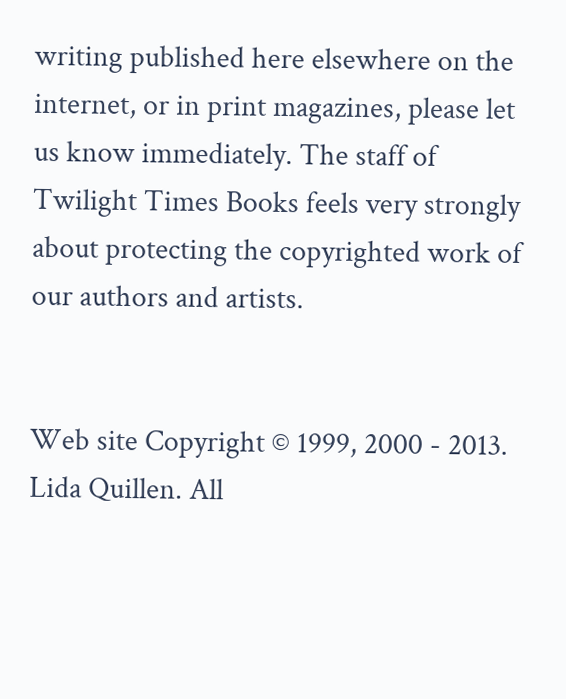writing published here elsewhere on the internet, or in print magazines, please let us know immediately. The staff of Twilight Times Books feels very strongly about protecting the copyrighted work of our authors and artists.


Web site Copyright © 1999, 2000 - 2013. Lida Quillen. All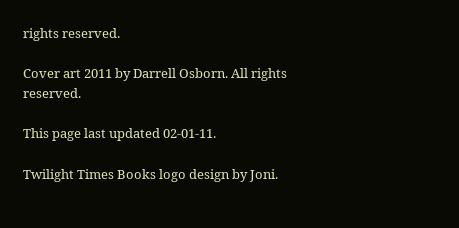rights reserved.

Cover art 2011 by Darrell Osborn. All rights reserved.

This page last updated 02-01-11.

Twilight Times Books logo design by Joni.